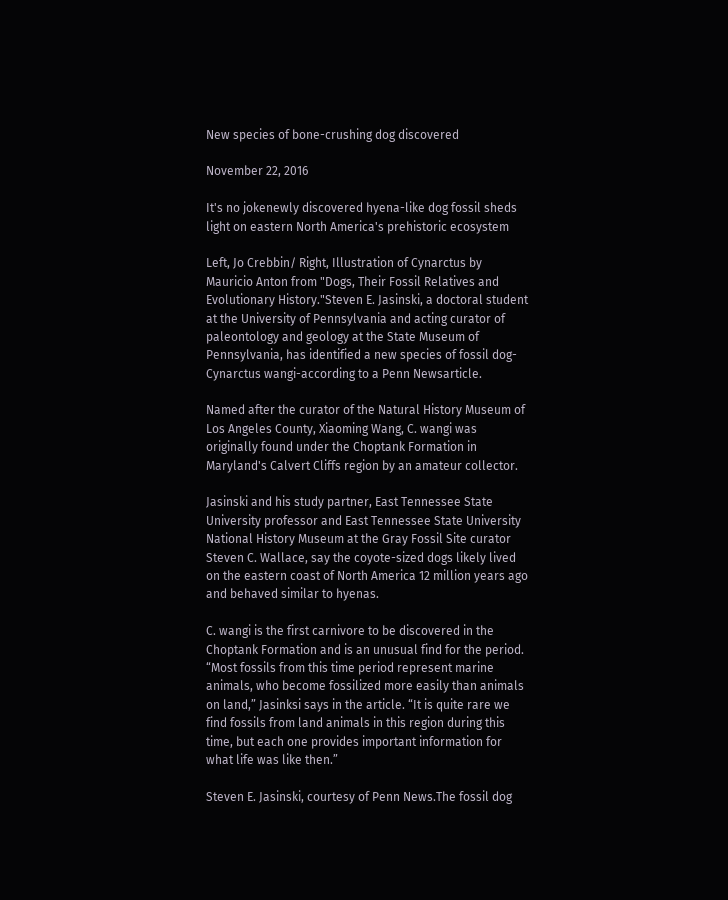New species of bone-crushing dog discovered

November 22, 2016

It's no jokenewly discovered hyena-like dog fossil sheds light on eastern North America's prehistoric ecosystem

Left, Jo Crebbin/ Right, Illustration of Cynarctus by Mauricio Anton from "Dogs, Their Fossil Relatives and Evolutionary History."Steven E. Jasinski, a doctoral student at the University of Pennsylvania and acting curator of paleontology and geology at the State Museum of Pennsylvania, has identified a new species of fossil dog-Cynarctus wangi-according to a Penn Newsarticle.

Named after the curator of the Natural History Museum of Los Angeles County, Xiaoming Wang, C. wangi was originally found under the Choptank Formation in Maryland's Calvert Cliffs region by an amateur collector.

Jasinski and his study partner, East Tennessee State University professor and East Tennessee State University National History Museum at the Gray Fossil Site curator Steven C. Wallace, say the coyote-sized dogs likely lived on the eastern coast of North America 12 million years ago and behaved similar to hyenas.

C. wangi is the first carnivore to be discovered in the Choptank Formation and is an unusual find for the period. “Most fossils from this time period represent marine animals, who become fossilized more easily than animals on land,” Jasinksi says in the article. “It is quite rare we find fossils from land animals in this region during this time, but each one provides important information for what life was like then.”

Steven E. Jasinski, courtesy of Penn News.The fossil dog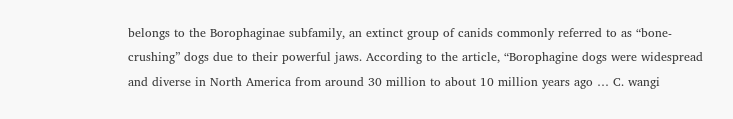belongs to the Borophaginae subfamily, an extinct group of canids commonly referred to as “bone-crushing” dogs due to their powerful jaws. According to the article, “Borophagine dogs were widespread and diverse in North America from around 30 million to about 10 million years ago … C. wangi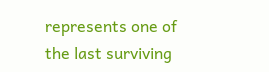represents one of the last surviving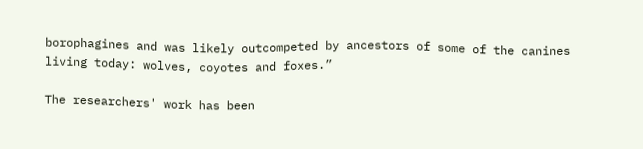borophagines and was likely outcompeted by ancestors of some of the canines living today: wolves, coyotes and foxes.”

The researchers' work has been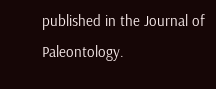published in the Journal of Paleontology.